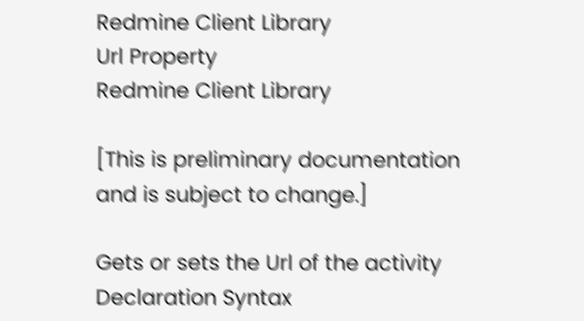Redmine Client Library
Url Property
Redmine Client Library

[This is preliminary documentation and is subject to change.]

Gets or sets the Url of the activity
Declaration Syntax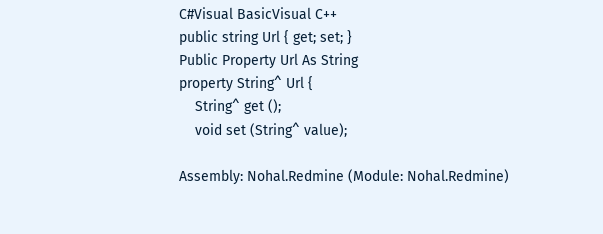C#Visual BasicVisual C++
public string Url { get; set; }
Public Property Url As String
property String^ Url {
    String^ get ();
    void set (String^ value);

Assembly: Nohal.Redmine (Module: Nohal.Redmine)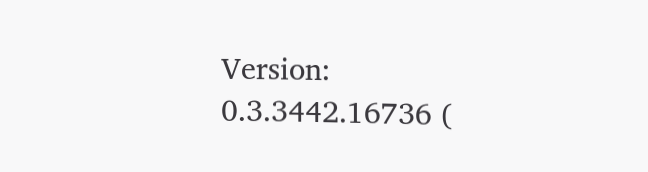Version: 0.3.3442.16736 (